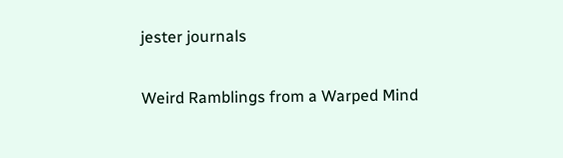jester journals

Weird Ramblings from a Warped Mind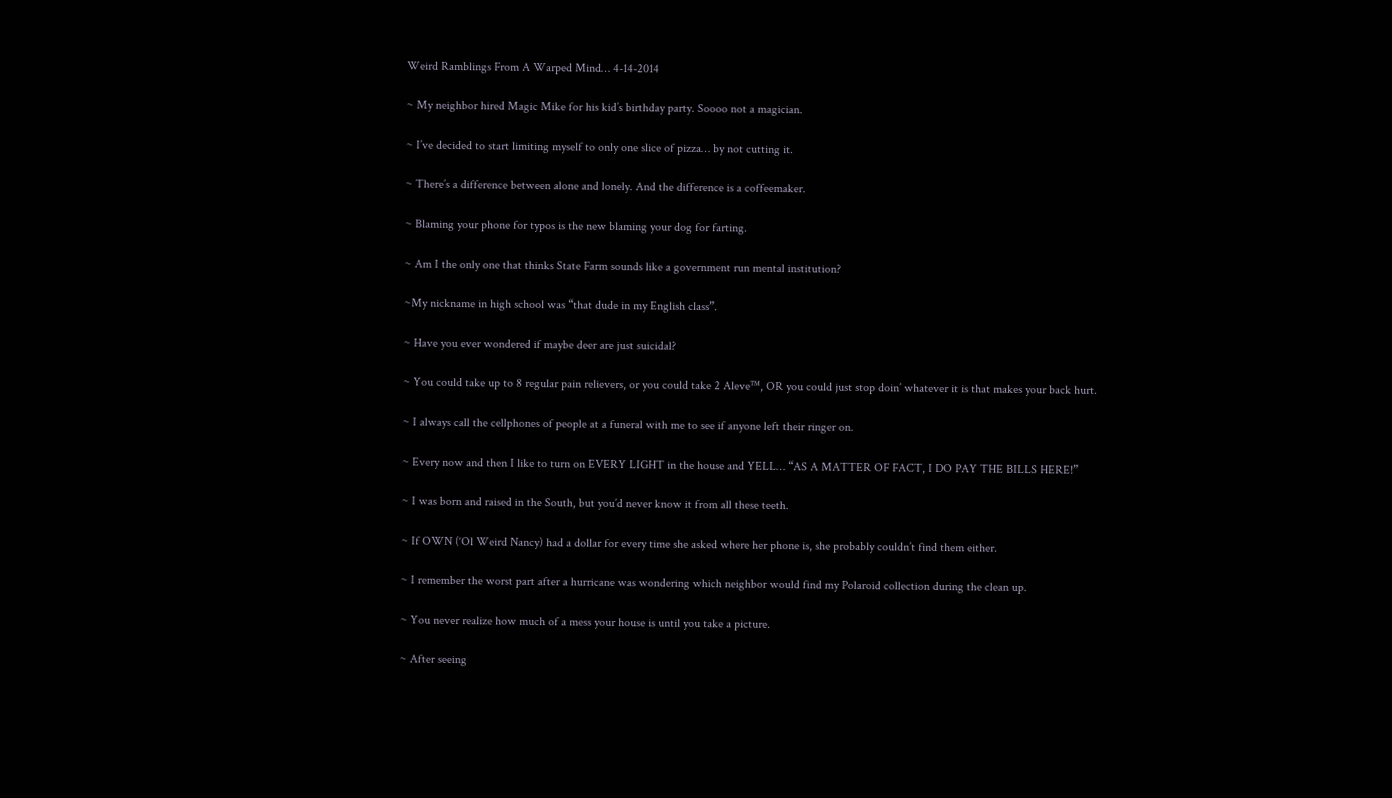Weird Ramblings From A Warped Mind… 4-14-2014

~ My neighbor hired Magic Mike for his kid’s birthday party. Soooo not a magician.

~ I’ve decided to start limiting myself to only one slice of pizza… by not cutting it.

~ There’s a difference between alone and lonely. And the difference is a coffeemaker.

~ Blaming your phone for typos is the new blaming your dog for farting.

~ Am I the only one that thinks State Farm sounds like a government run mental institution?

~My nickname in high school was “that dude in my English class”.

~ Have you ever wondered if maybe deer are just suicidal?

~ You could take up to 8 regular pain relievers, or you could take 2 Aleve™, OR you could just stop doin’ whatever it is that makes your back hurt.

~ I always call the cellphones of people at a funeral with me to see if anyone left their ringer on.

~ Every now and then I like to turn on EVERY LIGHT in the house and YELL… “AS A MATTER OF FACT, I DO PAY THE BILLS HERE!”

~ I was born and raised in the South, but you’d never know it from all these teeth.

~ If OWN (‘Ol Weird Nancy) had a dollar for every time she asked where her phone is, she probably couldn’t find them either.

~ I remember the worst part after a hurricane was wondering which neighbor would find my Polaroid collection during the clean up.

~ You never realize how much of a mess your house is until you take a picture.

~ After seeing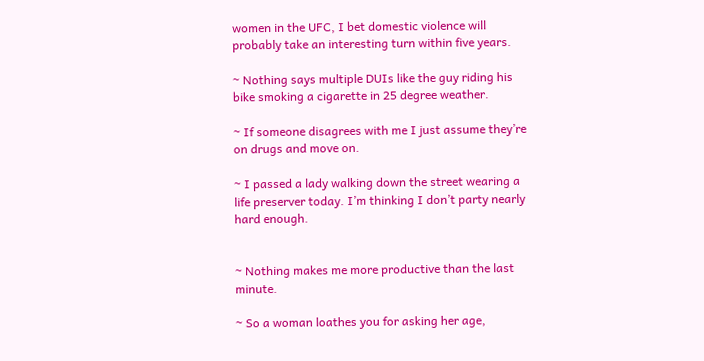women in the UFC, I bet domestic violence will probably take an interesting turn within five years.

~ Nothing says multiple DUIs like the guy riding his bike smoking a cigarette in 25 degree weather.

~ If someone disagrees with me I just assume they’re on drugs and move on.

~ I passed a lady walking down the street wearing a life preserver today. I’m thinking I don’t party nearly hard enough.


~ Nothing makes me more productive than the last minute.

~ So a woman loathes you for asking her age,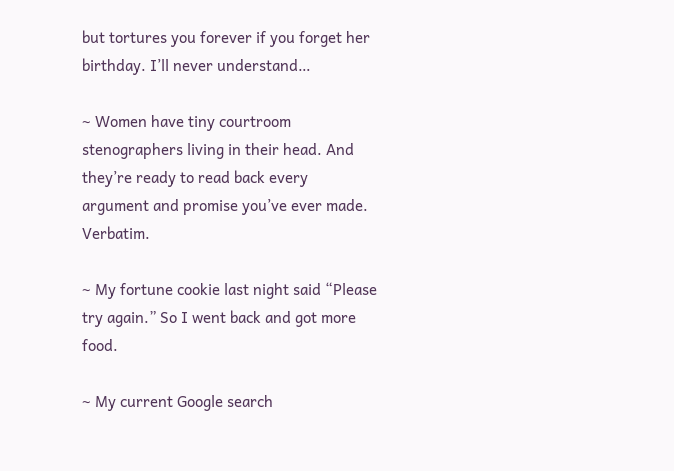but tortures you forever if you forget her birthday. I’ll never understand…

~ Women have tiny courtroom stenographers living in their head. And they’re ready to read back every argument and promise you’ve ever made. Verbatim.

~ My fortune cookie last night said “Please try again.” So I went back and got more food.

~ My current Google search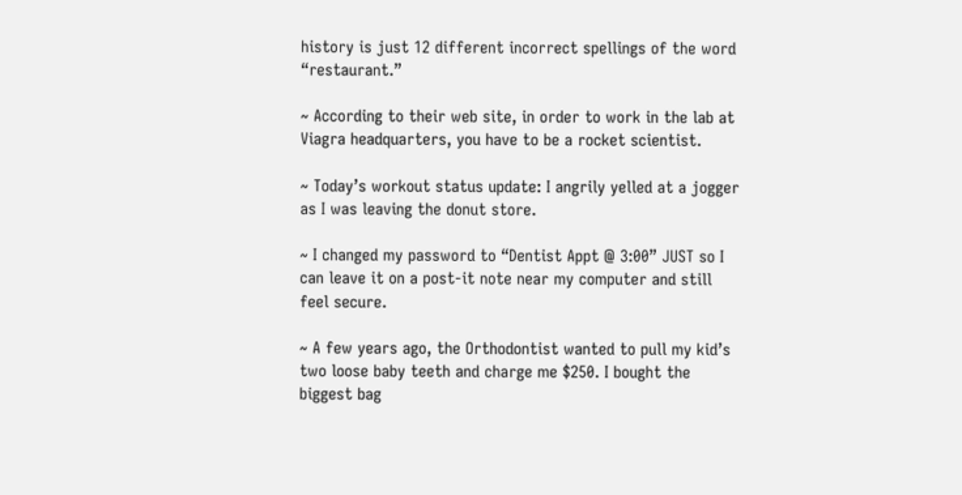history is just 12 different incorrect spellings of the word “restaurant.”

~ According to their web site, in order to work in the lab at Viagra headquarters, you have to be a rocket scientist.

~ Today’s workout status update: I angrily yelled at a jogger as I was leaving the donut store.

~ I changed my password to “Dentist Appt @ 3:00” JUST so I can leave it on a post-it note near my computer and still feel secure.

~ A few years ago, the Orthodontist wanted to pull my kid’s two loose baby teeth and charge me $250. I bought the biggest bag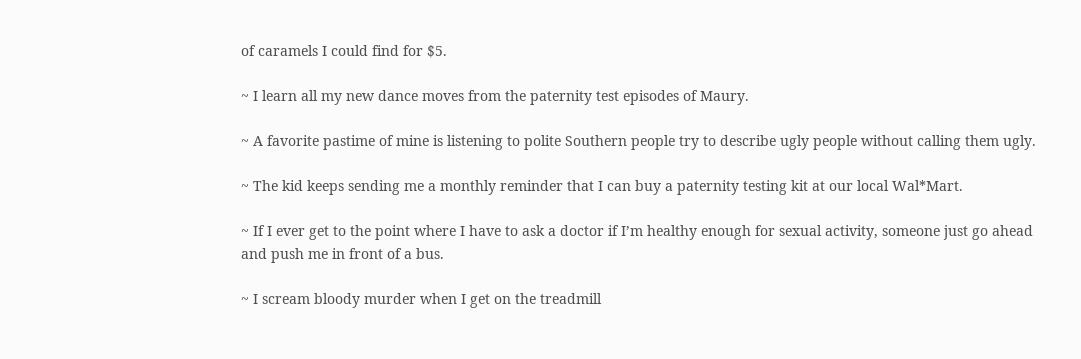of caramels I could find for $5.

~ I learn all my new dance moves from the paternity test episodes of Maury.

~ A favorite pastime of mine is listening to polite Southern people try to describe ugly people without calling them ugly.

~ The kid keeps sending me a monthly reminder that I can buy a paternity testing kit at our local Wal*Mart.

~ If I ever get to the point where I have to ask a doctor if I’m healthy enough for sexual activity, someone just go ahead and push me in front of a bus.

~ I scream bloody murder when I get on the treadmill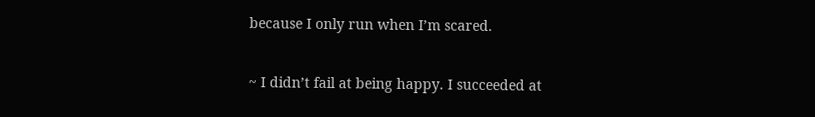because I only run when I’m scared.

~ I didn’t fail at being happy. I succeeded at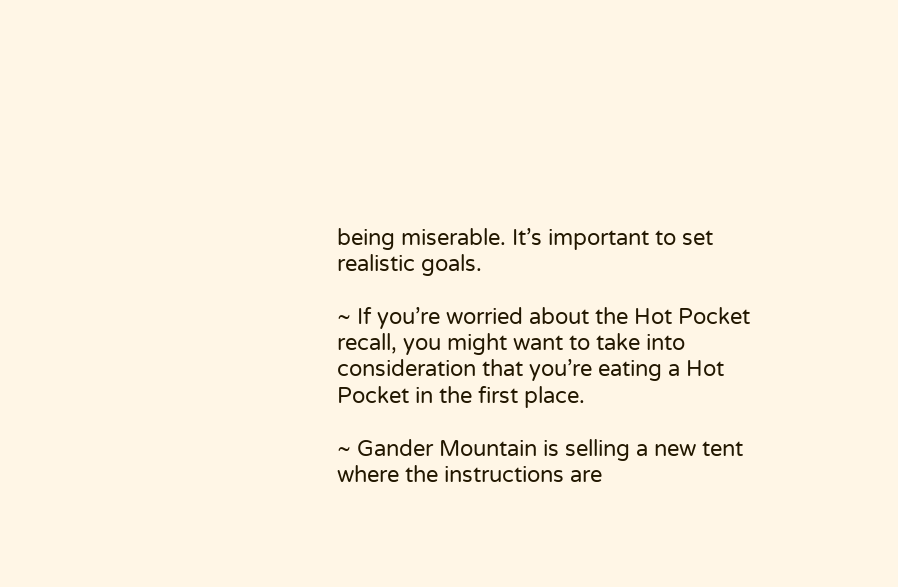being miserable. It’s important to set realistic goals.

~ If you’re worried about the Hot Pocket recall, you might want to take into consideration that you’re eating a Hot Pocket in the first place.

~ Gander Mountain is selling a new tent where the instructions are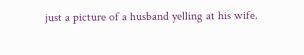just a picture of a husband yelling at his wife.